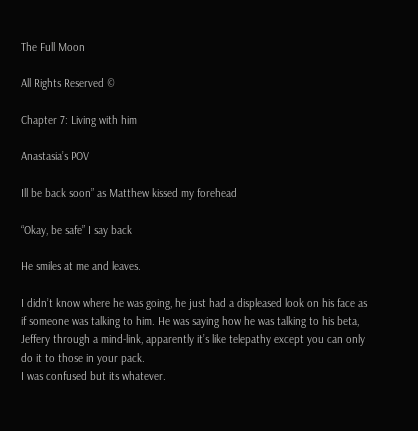The Full Moon

All Rights Reserved ©

Chapter 7: Living with him

Anastasia’s POV

Ill be back soon” as Matthew kissed my forehead

“Okay, be safe” I say back

He smiles at me and leaves.

I didn’t know where he was going, he just had a displeased look on his face as if someone was talking to him. He was saying how he was talking to his beta, Jeffery through a mind-link, apparently it’s like telepathy except you can only do it to those in your pack.
I was confused but its whatever.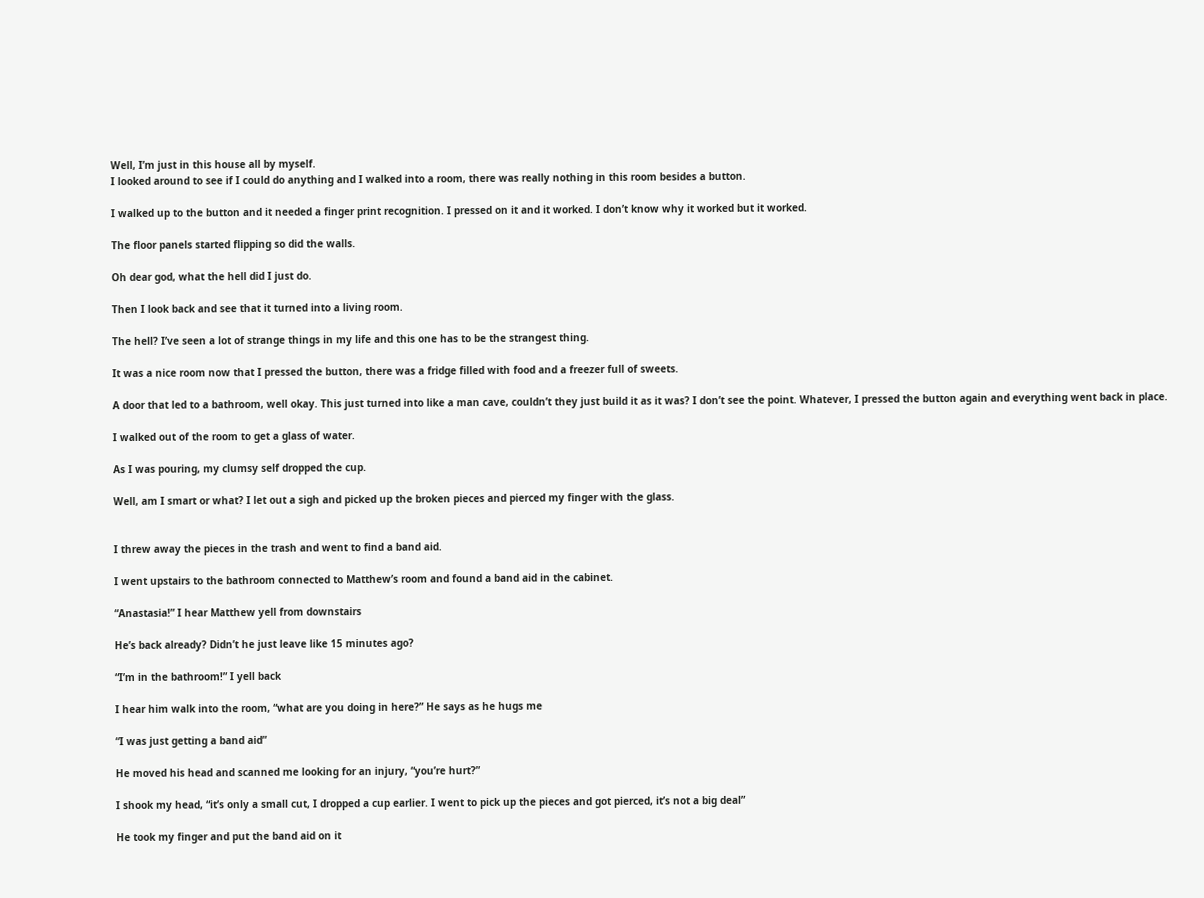Well, I’m just in this house all by myself.
I looked around to see if I could do anything and I walked into a room, there was really nothing in this room besides a button.

I walked up to the button and it needed a finger print recognition. I pressed on it and it worked. I don’t know why it worked but it worked.

The floor panels started flipping so did the walls.

Oh dear god, what the hell did I just do.

Then I look back and see that it turned into a living room.

The hell? I’ve seen a lot of strange things in my life and this one has to be the strangest thing.

It was a nice room now that I pressed the button, there was a fridge filled with food and a freezer full of sweets.

A door that led to a bathroom, well okay. This just turned into like a man cave, couldn’t they just build it as it was? I don’t see the point. Whatever, I pressed the button again and everything went back in place.

I walked out of the room to get a glass of water.

As I was pouring, my clumsy self dropped the cup.

Well, am I smart or what? I let out a sigh and picked up the broken pieces and pierced my finger with the glass.


I threw away the pieces in the trash and went to find a band aid.

I went upstairs to the bathroom connected to Matthew’s room and found a band aid in the cabinet.

“Anastasia!” I hear Matthew yell from downstairs

He’s back already? Didn’t he just leave like 15 minutes ago?

“I’m in the bathroom!” I yell back

I hear him walk into the room, “what are you doing in here?” He says as he hugs me

“I was just getting a band aid”

He moved his head and scanned me looking for an injury, “you’re hurt?”

I shook my head, “it’s only a small cut, I dropped a cup earlier. I went to pick up the pieces and got pierced, it’s not a big deal”

He took my finger and put the band aid on it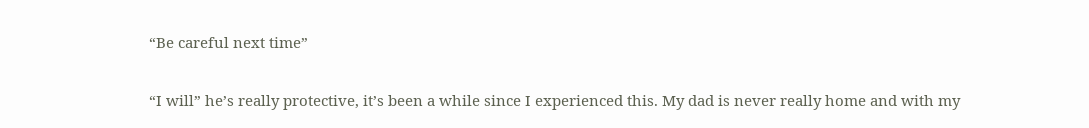“Be careful next time”

“I will” he’s really protective, it’s been a while since I experienced this. My dad is never really home and with my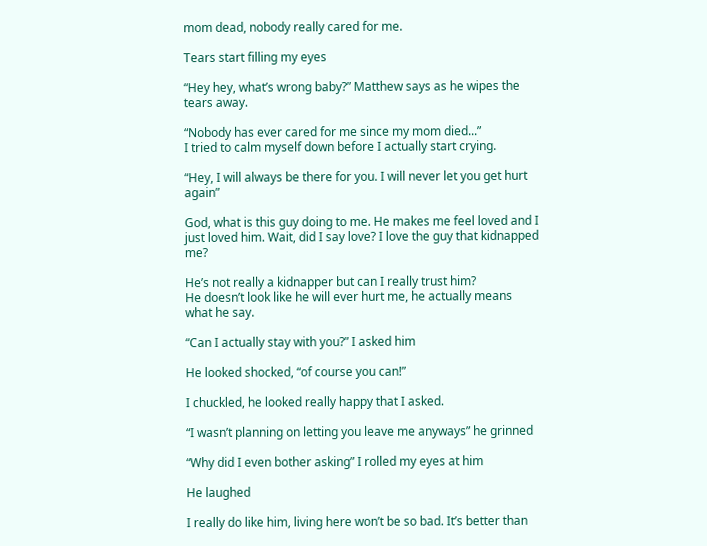mom dead, nobody really cared for me.

Tears start filling my eyes

“Hey hey, what’s wrong baby?” Matthew says as he wipes the tears away.

“Nobody has ever cared for me since my mom died...”
I tried to calm myself down before I actually start crying.

“Hey, I will always be there for you. I will never let you get hurt again”

God, what is this guy doing to me. He makes me feel loved and I just loved him. Wait, did I say love? I love the guy that kidnapped me?

He’s not really a kidnapper but can I really trust him?
He doesn’t look like he will ever hurt me, he actually means what he say.

“Can I actually stay with you?” I asked him

He looked shocked, “of course you can!”

I chuckled, he looked really happy that I asked.

“I wasn’t planning on letting you leave me anyways” he grinned

“Why did I even bother asking” I rolled my eyes at him

He laughed

I really do like him, living here won’t be so bad. It’s better than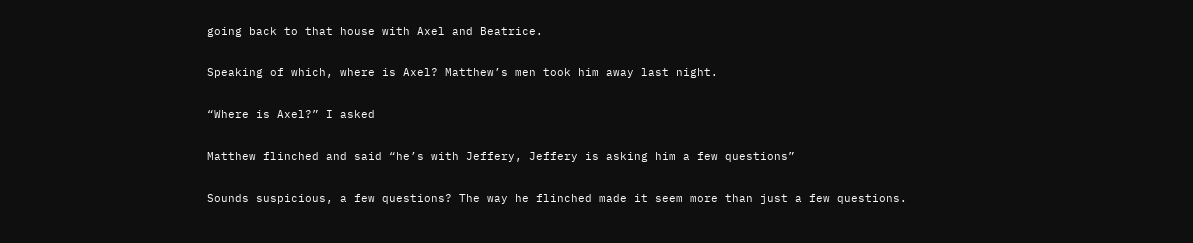going back to that house with Axel and Beatrice.

Speaking of which, where is Axel? Matthew’s men took him away last night.

“Where is Axel?” I asked

Matthew flinched and said “he’s with Jeffery, Jeffery is asking him a few questions”

Sounds suspicious, a few questions? The way he flinched made it seem more than just a few questions.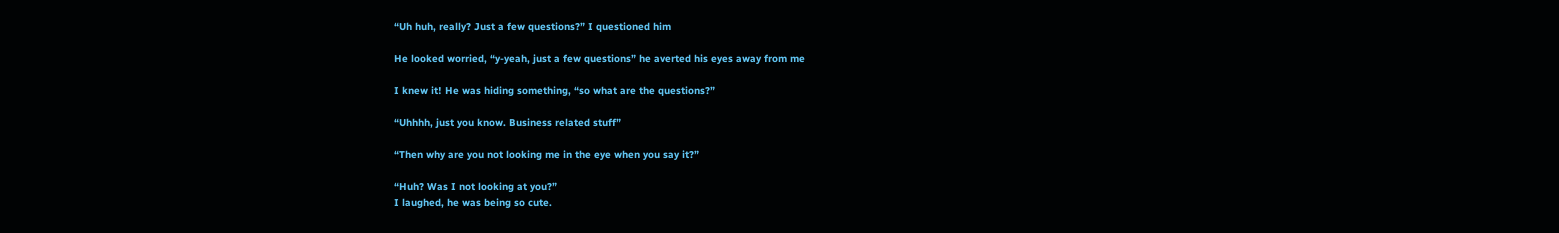“Uh huh, really? Just a few questions?” I questioned him

He looked worried, “y-yeah, just a few questions” he averted his eyes away from me

I knew it! He was hiding something, “so what are the questions?”

“Uhhhh, just you know. Business related stuff”

“Then why are you not looking me in the eye when you say it?”

“Huh? Was I not looking at you?”
I laughed, he was being so cute.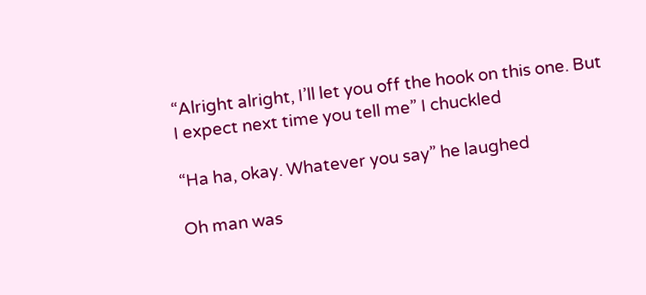“Alright alright, I’ll let you off the hook on this one. But I expect next time you tell me” I chuckled

“Ha ha, okay. Whatever you say” he laughed

Oh man was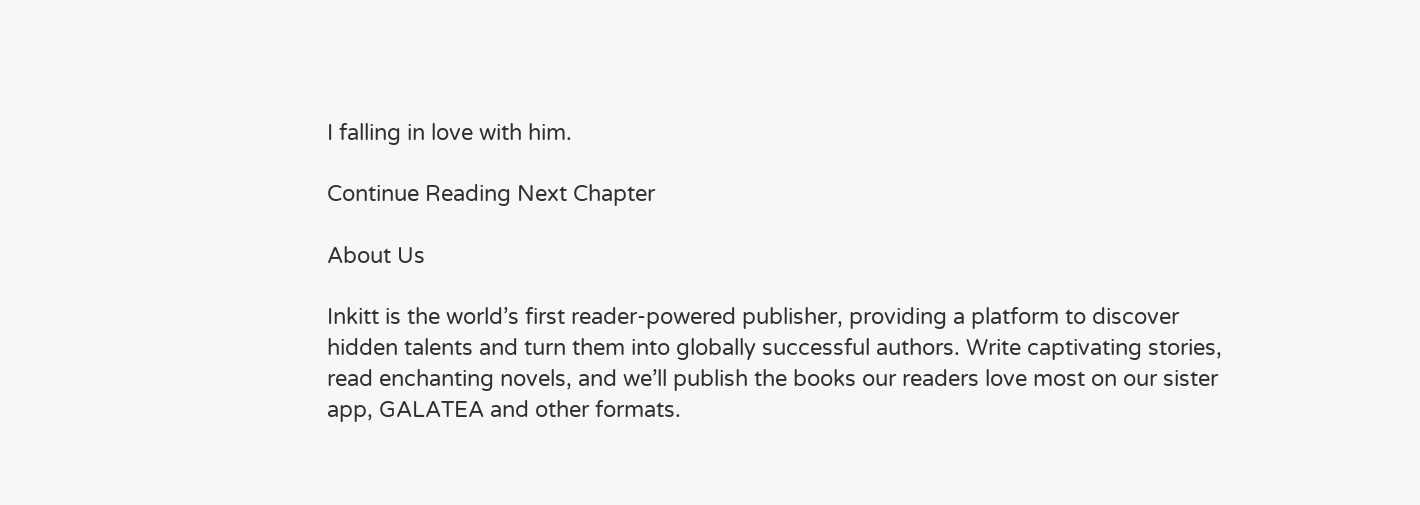I falling in love with him.

Continue Reading Next Chapter

About Us

Inkitt is the world’s first reader-powered publisher, providing a platform to discover hidden talents and turn them into globally successful authors. Write captivating stories, read enchanting novels, and we’ll publish the books our readers love most on our sister app, GALATEA and other formats.